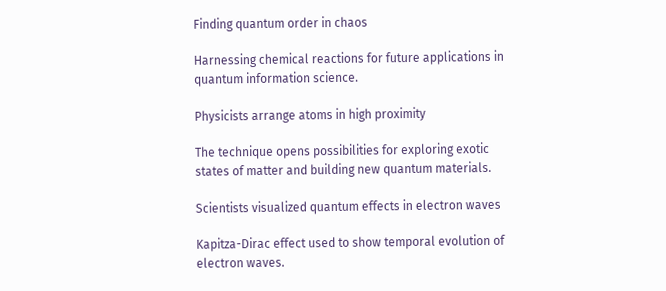Finding quantum order in chaos

Harnessing chemical reactions for future applications in quantum information science.

Physicists arrange atoms in high proximity

The technique opens possibilities for exploring exotic states of matter and building new quantum materials.

Scientists visualized quantum effects in electron waves

Kapitza-Dirac effect used to show temporal evolution of electron waves.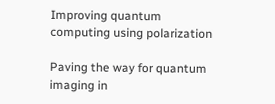Improving quantum computing using polarization

Paving the way for quantum imaging in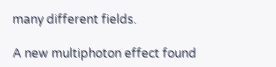many different fields.

A new multiphoton effect found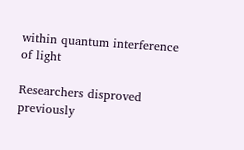within quantum interference of light

Researchers disproved previously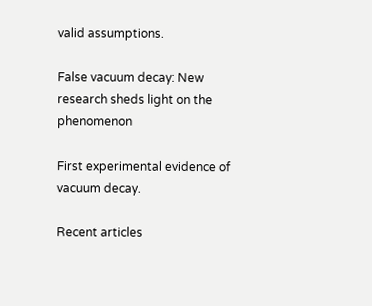valid assumptions.

False vacuum decay: New research sheds light on the phenomenon

First experimental evidence of vacuum decay.

Recent articles